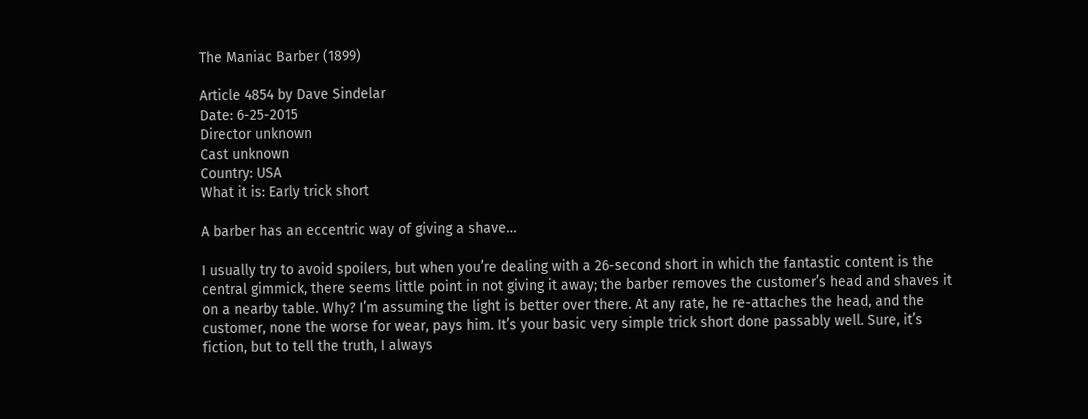The Maniac Barber (1899)

Article 4854 by Dave Sindelar
Date: 6-25-2015
Director unknown
Cast unknown
Country: USA
What it is: Early trick short

A barber has an eccentric way of giving a shave…

I usually try to avoid spoilers, but when you’re dealing with a 26-second short in which the fantastic content is the central gimmick, there seems little point in not giving it away; the barber removes the customer’s head and shaves it on a nearby table. Why? I’m assuming the light is better over there. At any rate, he re-attaches the head, and the customer, none the worse for wear, pays him. It’s your basic very simple trick short done passably well. Sure, it’s fiction, but to tell the truth, I always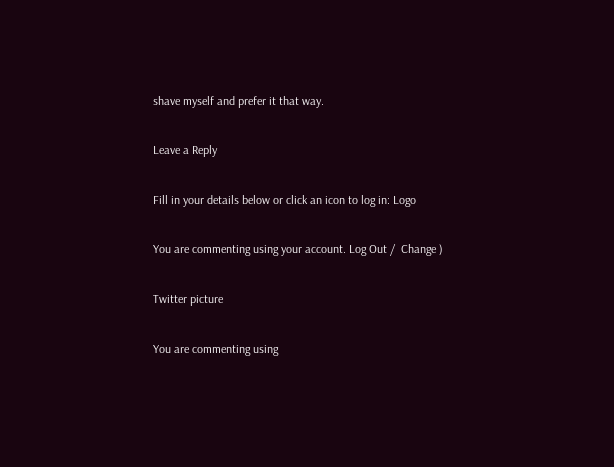shave myself and prefer it that way.

Leave a Reply

Fill in your details below or click an icon to log in: Logo

You are commenting using your account. Log Out /  Change )

Twitter picture

You are commenting using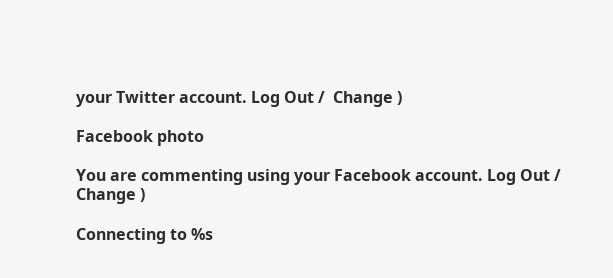your Twitter account. Log Out /  Change )

Facebook photo

You are commenting using your Facebook account. Log Out /  Change )

Connecting to %s